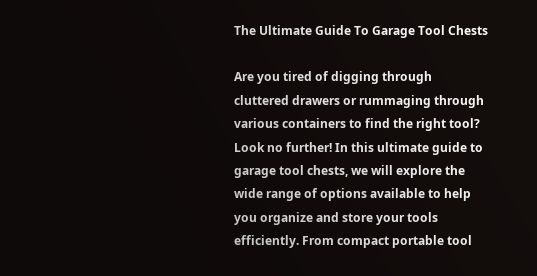The Ultimate Guide To Garage Tool Chests

Are you tired of digging through cluttered drawers or rummaging through various containers to find the right tool? Look no further! In this ultimate guide to garage tool chests, we will explore the wide range of options available to help you organize and store your tools efficiently. From compact portable tool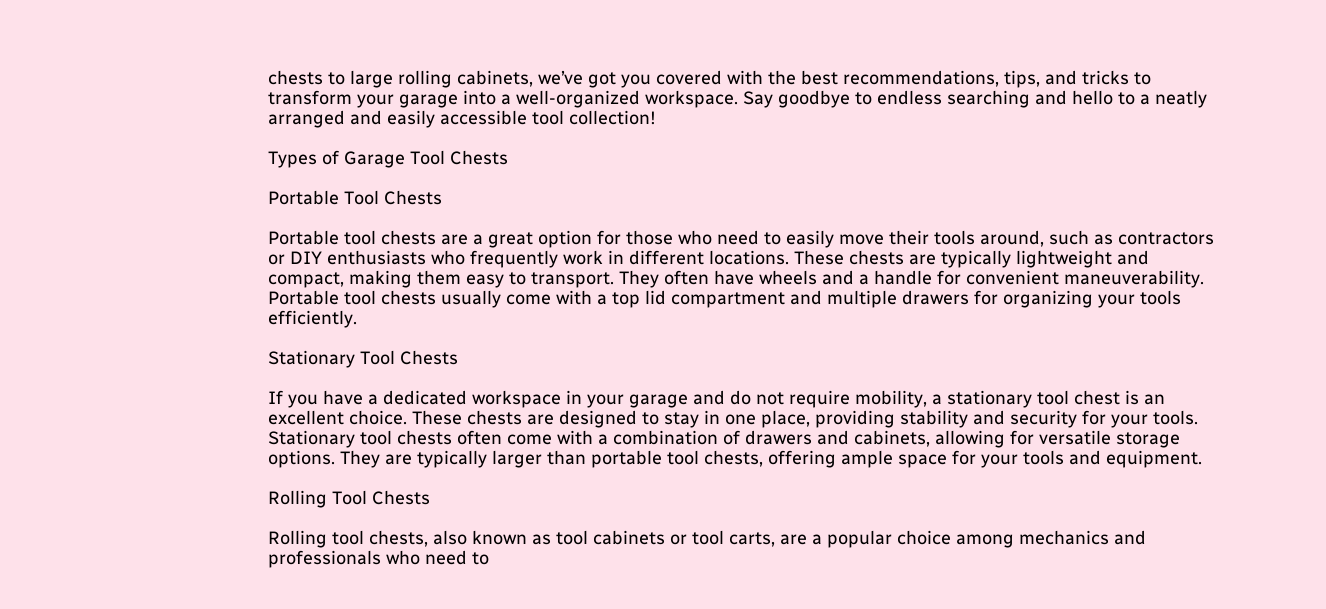chests to large rolling cabinets, we’ve got you covered with the best recommendations, tips, and tricks to transform your garage into a well-organized workspace. Say goodbye to endless searching and hello to a neatly arranged and easily accessible tool collection!

Types of Garage Tool Chests

Portable Tool Chests

Portable tool chests are a great option for those who need to easily move their tools around, such as contractors or DIY enthusiasts who frequently work in different locations. These chests are typically lightweight and compact, making them easy to transport. They often have wheels and a handle for convenient maneuverability. Portable tool chests usually come with a top lid compartment and multiple drawers for organizing your tools efficiently.

Stationary Tool Chests

If you have a dedicated workspace in your garage and do not require mobility, a stationary tool chest is an excellent choice. These chests are designed to stay in one place, providing stability and security for your tools. Stationary tool chests often come with a combination of drawers and cabinets, allowing for versatile storage options. They are typically larger than portable tool chests, offering ample space for your tools and equipment.

Rolling Tool Chests

Rolling tool chests, also known as tool cabinets or tool carts, are a popular choice among mechanics and professionals who need to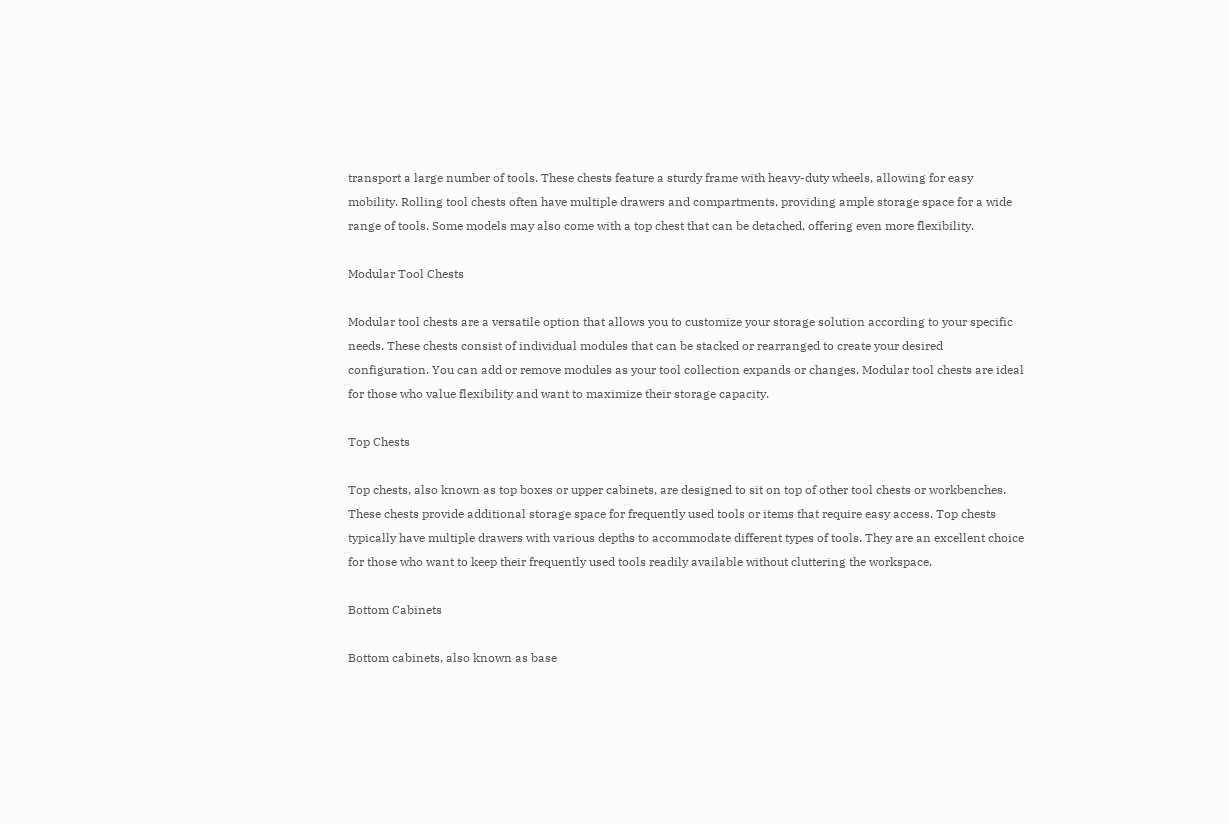transport a large number of tools. These chests feature a sturdy frame with heavy-duty wheels, allowing for easy mobility. Rolling tool chests often have multiple drawers and compartments, providing ample storage space for a wide range of tools. Some models may also come with a top chest that can be detached, offering even more flexibility.

Modular Tool Chests

Modular tool chests are a versatile option that allows you to customize your storage solution according to your specific needs. These chests consist of individual modules that can be stacked or rearranged to create your desired configuration. You can add or remove modules as your tool collection expands or changes. Modular tool chests are ideal for those who value flexibility and want to maximize their storage capacity.

Top Chests

Top chests, also known as top boxes or upper cabinets, are designed to sit on top of other tool chests or workbenches. These chests provide additional storage space for frequently used tools or items that require easy access. Top chests typically have multiple drawers with various depths to accommodate different types of tools. They are an excellent choice for those who want to keep their frequently used tools readily available without cluttering the workspace.

Bottom Cabinets

Bottom cabinets, also known as base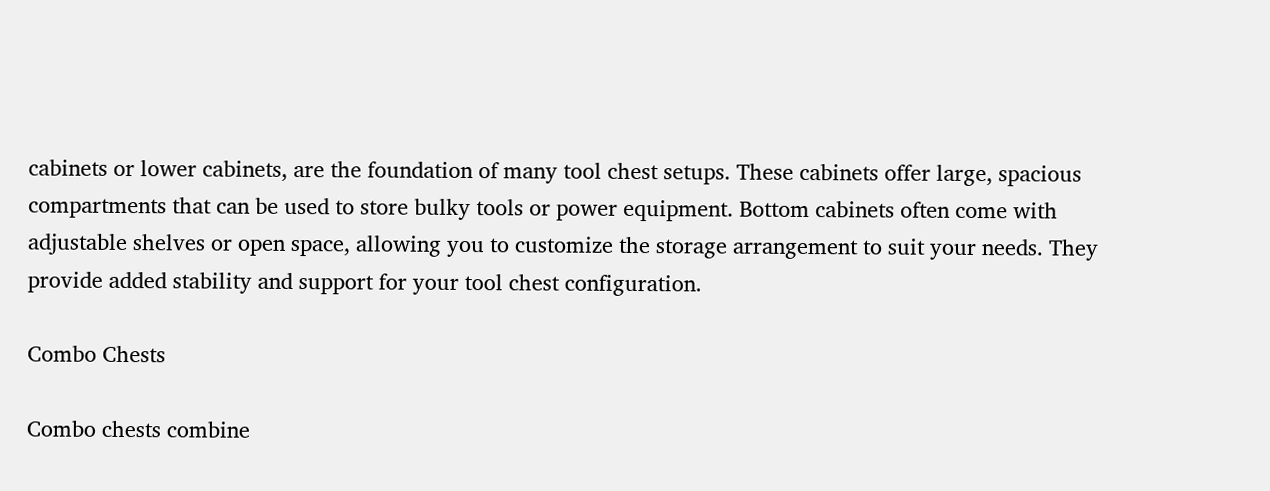cabinets or lower cabinets, are the foundation of many tool chest setups. These cabinets offer large, spacious compartments that can be used to store bulky tools or power equipment. Bottom cabinets often come with adjustable shelves or open space, allowing you to customize the storage arrangement to suit your needs. They provide added stability and support for your tool chest configuration.

Combo Chests

Combo chests combine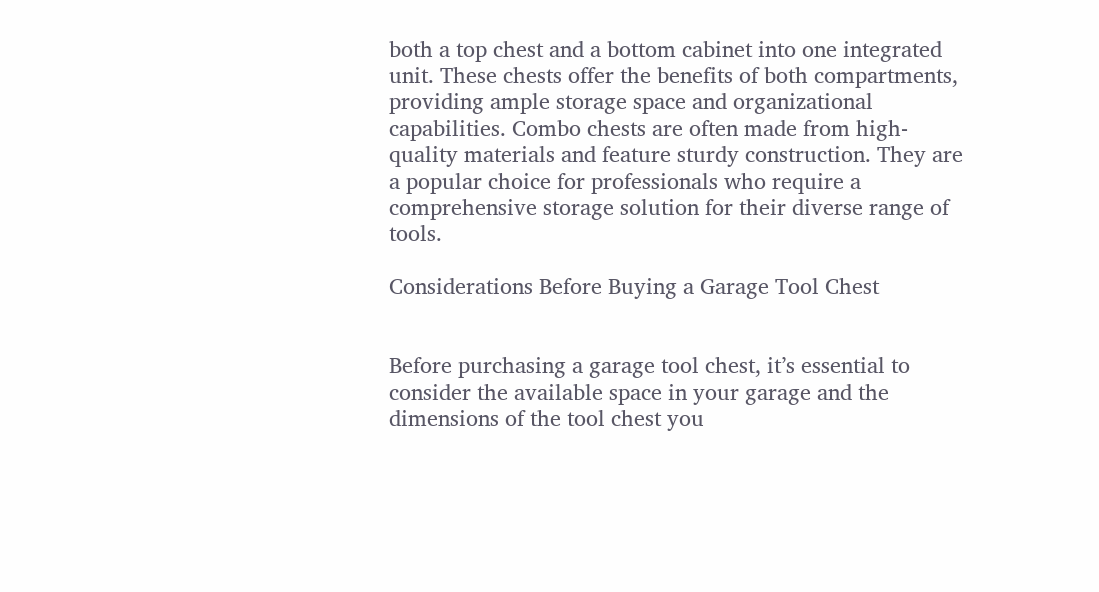both a top chest and a bottom cabinet into one integrated unit. These chests offer the benefits of both compartments, providing ample storage space and organizational capabilities. Combo chests are often made from high-quality materials and feature sturdy construction. They are a popular choice for professionals who require a comprehensive storage solution for their diverse range of tools.

Considerations Before Buying a Garage Tool Chest


Before purchasing a garage tool chest, it’s essential to consider the available space in your garage and the dimensions of the tool chest you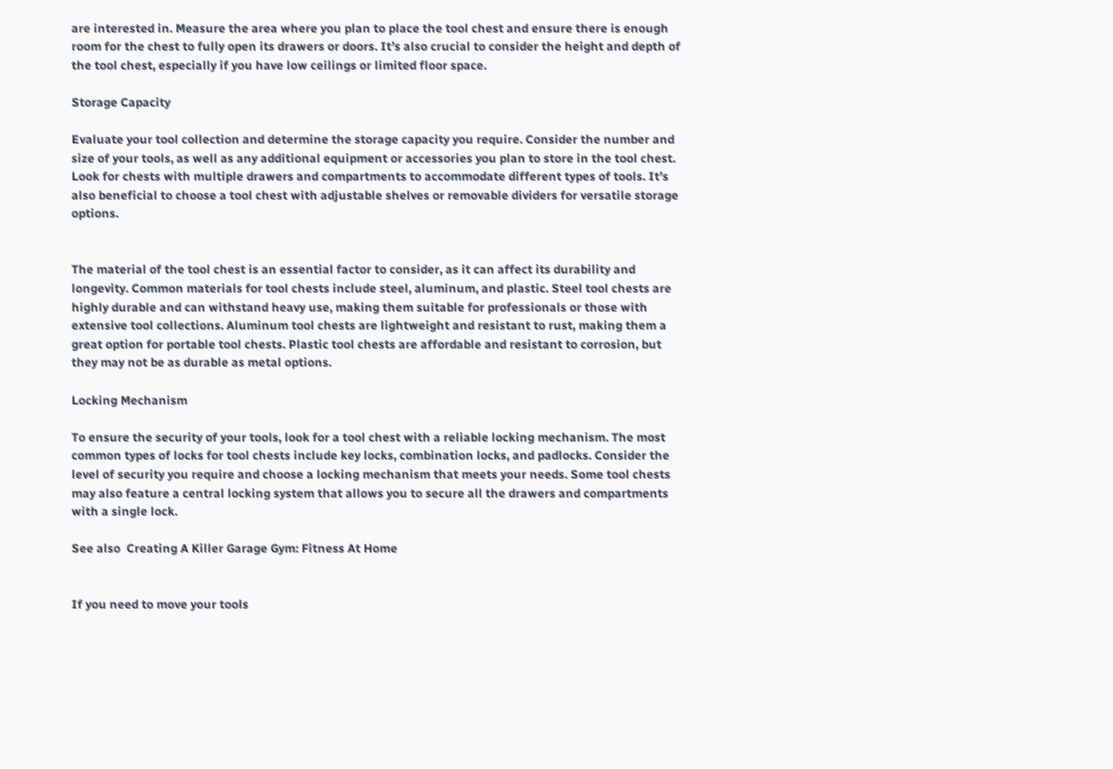are interested in. Measure the area where you plan to place the tool chest and ensure there is enough room for the chest to fully open its drawers or doors. It’s also crucial to consider the height and depth of the tool chest, especially if you have low ceilings or limited floor space.

Storage Capacity

Evaluate your tool collection and determine the storage capacity you require. Consider the number and size of your tools, as well as any additional equipment or accessories you plan to store in the tool chest. Look for chests with multiple drawers and compartments to accommodate different types of tools. It’s also beneficial to choose a tool chest with adjustable shelves or removable dividers for versatile storage options.


The material of the tool chest is an essential factor to consider, as it can affect its durability and longevity. Common materials for tool chests include steel, aluminum, and plastic. Steel tool chests are highly durable and can withstand heavy use, making them suitable for professionals or those with extensive tool collections. Aluminum tool chests are lightweight and resistant to rust, making them a great option for portable tool chests. Plastic tool chests are affordable and resistant to corrosion, but they may not be as durable as metal options.

Locking Mechanism

To ensure the security of your tools, look for a tool chest with a reliable locking mechanism. The most common types of locks for tool chests include key locks, combination locks, and padlocks. Consider the level of security you require and choose a locking mechanism that meets your needs. Some tool chests may also feature a central locking system that allows you to secure all the drawers and compartments with a single lock.

See also  Creating A Killer Garage Gym: Fitness At Home


If you need to move your tools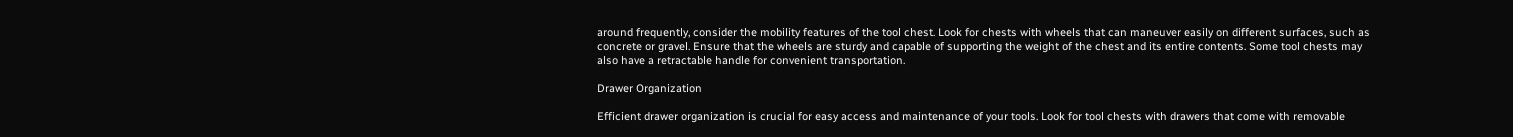around frequently, consider the mobility features of the tool chest. Look for chests with wheels that can maneuver easily on different surfaces, such as concrete or gravel. Ensure that the wheels are sturdy and capable of supporting the weight of the chest and its entire contents. Some tool chests may also have a retractable handle for convenient transportation.

Drawer Organization

Efficient drawer organization is crucial for easy access and maintenance of your tools. Look for tool chests with drawers that come with removable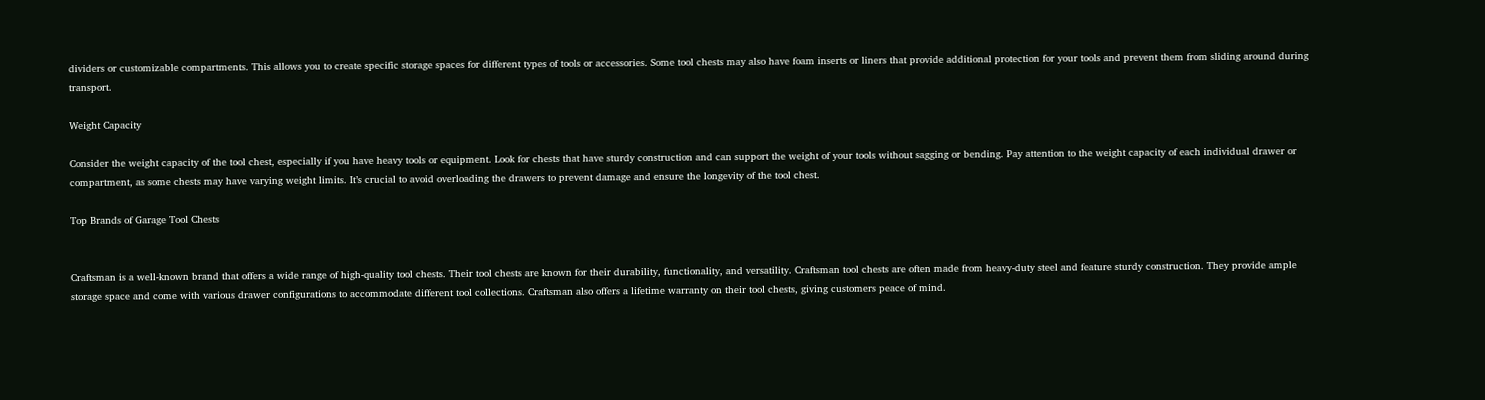dividers or customizable compartments. This allows you to create specific storage spaces for different types of tools or accessories. Some tool chests may also have foam inserts or liners that provide additional protection for your tools and prevent them from sliding around during transport.

Weight Capacity

Consider the weight capacity of the tool chest, especially if you have heavy tools or equipment. Look for chests that have sturdy construction and can support the weight of your tools without sagging or bending. Pay attention to the weight capacity of each individual drawer or compartment, as some chests may have varying weight limits. It’s crucial to avoid overloading the drawers to prevent damage and ensure the longevity of the tool chest.

Top Brands of Garage Tool Chests


Craftsman is a well-known brand that offers a wide range of high-quality tool chests. Their tool chests are known for their durability, functionality, and versatility. Craftsman tool chests are often made from heavy-duty steel and feature sturdy construction. They provide ample storage space and come with various drawer configurations to accommodate different tool collections. Craftsman also offers a lifetime warranty on their tool chests, giving customers peace of mind.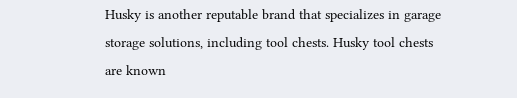Husky is another reputable brand that specializes in garage storage solutions, including tool chests. Husky tool chests are known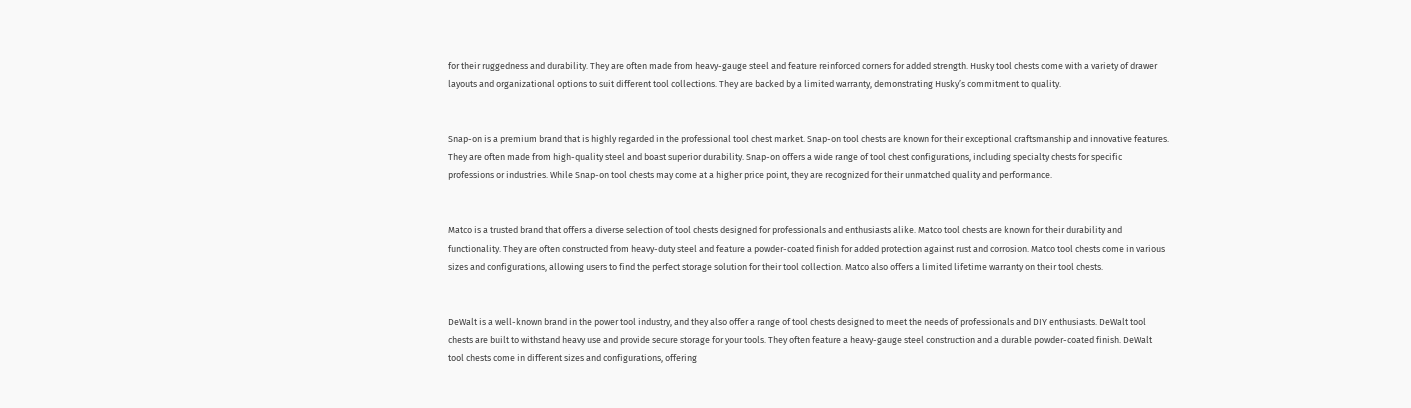for their ruggedness and durability. They are often made from heavy-gauge steel and feature reinforced corners for added strength. Husky tool chests come with a variety of drawer layouts and organizational options to suit different tool collections. They are backed by a limited warranty, demonstrating Husky’s commitment to quality.


Snap-on is a premium brand that is highly regarded in the professional tool chest market. Snap-on tool chests are known for their exceptional craftsmanship and innovative features. They are often made from high-quality steel and boast superior durability. Snap-on offers a wide range of tool chest configurations, including specialty chests for specific professions or industries. While Snap-on tool chests may come at a higher price point, they are recognized for their unmatched quality and performance.


Matco is a trusted brand that offers a diverse selection of tool chests designed for professionals and enthusiasts alike. Matco tool chests are known for their durability and functionality. They are often constructed from heavy-duty steel and feature a powder-coated finish for added protection against rust and corrosion. Matco tool chests come in various sizes and configurations, allowing users to find the perfect storage solution for their tool collection. Matco also offers a limited lifetime warranty on their tool chests.


DeWalt is a well-known brand in the power tool industry, and they also offer a range of tool chests designed to meet the needs of professionals and DIY enthusiasts. DeWalt tool chests are built to withstand heavy use and provide secure storage for your tools. They often feature a heavy-gauge steel construction and a durable powder-coated finish. DeWalt tool chests come in different sizes and configurations, offering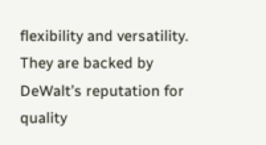flexibility and versatility. They are backed by DeWalt’s reputation for quality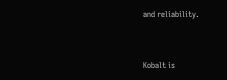and reliability.


Kobalt is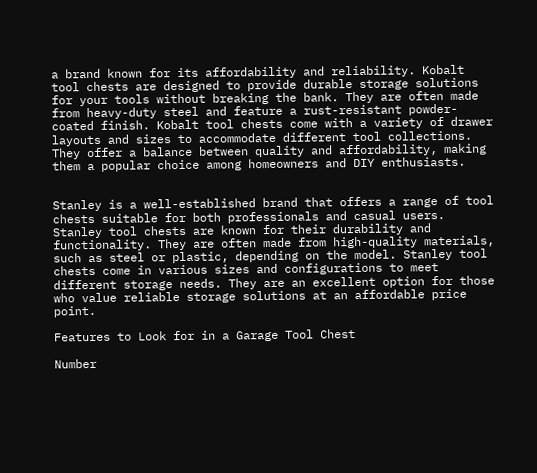a brand known for its affordability and reliability. Kobalt tool chests are designed to provide durable storage solutions for your tools without breaking the bank. They are often made from heavy-duty steel and feature a rust-resistant powder-coated finish. Kobalt tool chests come with a variety of drawer layouts and sizes to accommodate different tool collections. They offer a balance between quality and affordability, making them a popular choice among homeowners and DIY enthusiasts.


Stanley is a well-established brand that offers a range of tool chests suitable for both professionals and casual users. Stanley tool chests are known for their durability and functionality. They are often made from high-quality materials, such as steel or plastic, depending on the model. Stanley tool chests come in various sizes and configurations to meet different storage needs. They are an excellent option for those who value reliable storage solutions at an affordable price point.

Features to Look for in a Garage Tool Chest

Number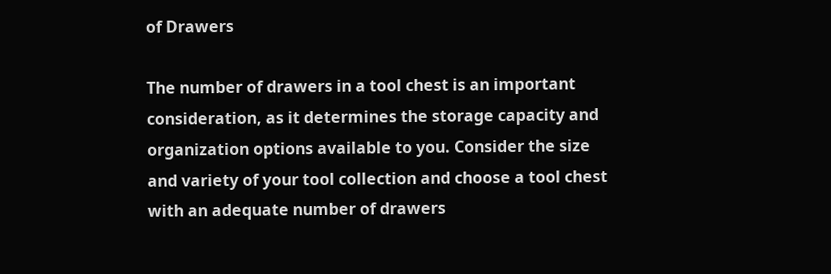of Drawers

The number of drawers in a tool chest is an important consideration, as it determines the storage capacity and organization options available to you. Consider the size and variety of your tool collection and choose a tool chest with an adequate number of drawers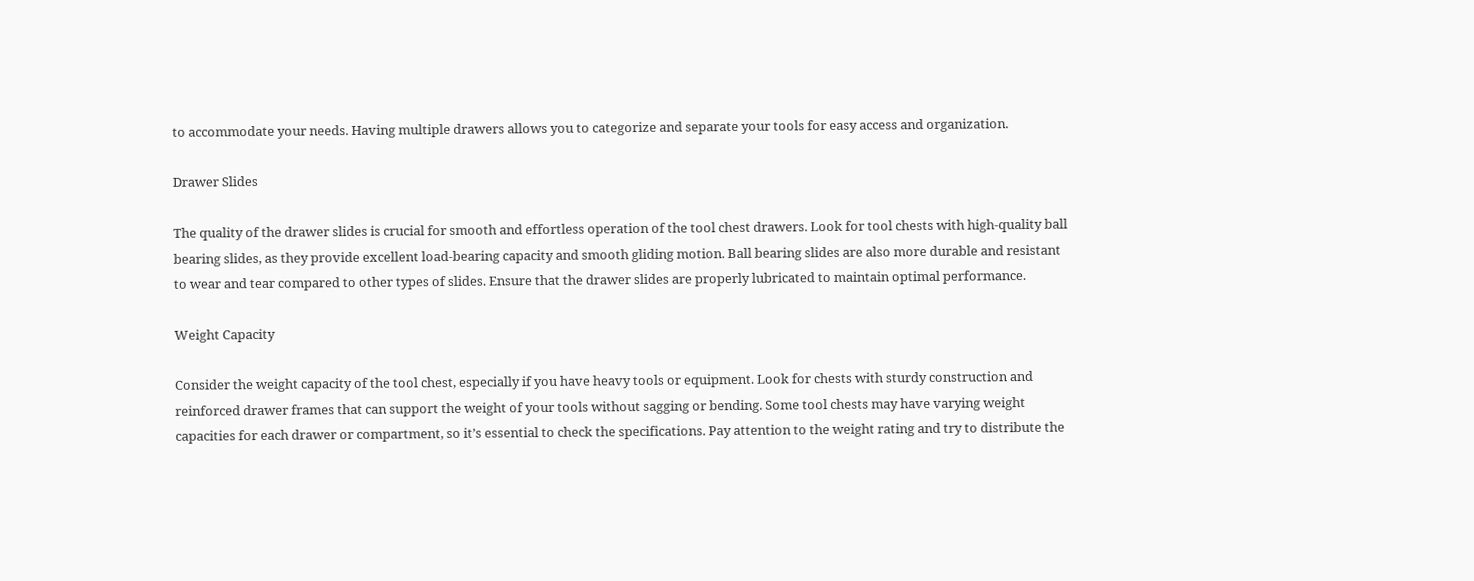to accommodate your needs. Having multiple drawers allows you to categorize and separate your tools for easy access and organization.

Drawer Slides

The quality of the drawer slides is crucial for smooth and effortless operation of the tool chest drawers. Look for tool chests with high-quality ball bearing slides, as they provide excellent load-bearing capacity and smooth gliding motion. Ball bearing slides are also more durable and resistant to wear and tear compared to other types of slides. Ensure that the drawer slides are properly lubricated to maintain optimal performance.

Weight Capacity

Consider the weight capacity of the tool chest, especially if you have heavy tools or equipment. Look for chests with sturdy construction and reinforced drawer frames that can support the weight of your tools without sagging or bending. Some tool chests may have varying weight capacities for each drawer or compartment, so it’s essential to check the specifications. Pay attention to the weight rating and try to distribute the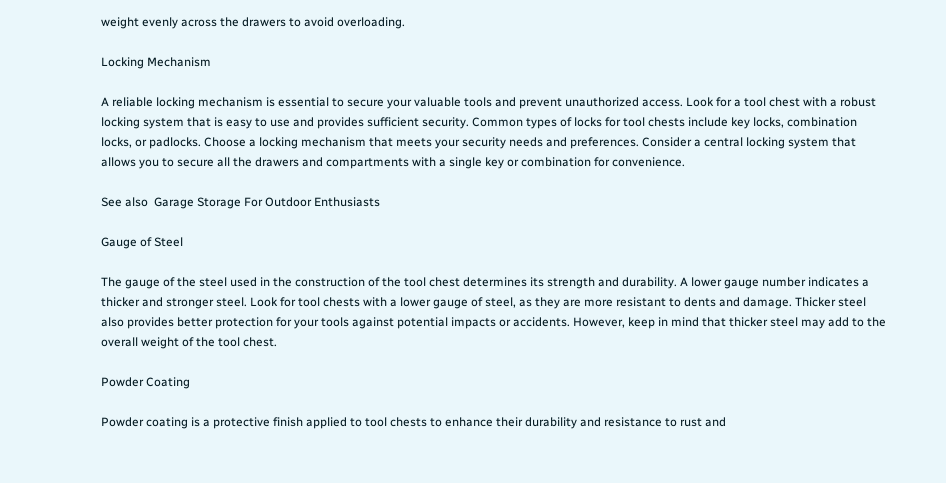weight evenly across the drawers to avoid overloading.

Locking Mechanism

A reliable locking mechanism is essential to secure your valuable tools and prevent unauthorized access. Look for a tool chest with a robust locking system that is easy to use and provides sufficient security. Common types of locks for tool chests include key locks, combination locks, or padlocks. Choose a locking mechanism that meets your security needs and preferences. Consider a central locking system that allows you to secure all the drawers and compartments with a single key or combination for convenience.

See also  Garage Storage For Outdoor Enthusiasts

Gauge of Steel

The gauge of the steel used in the construction of the tool chest determines its strength and durability. A lower gauge number indicates a thicker and stronger steel. Look for tool chests with a lower gauge of steel, as they are more resistant to dents and damage. Thicker steel also provides better protection for your tools against potential impacts or accidents. However, keep in mind that thicker steel may add to the overall weight of the tool chest.

Powder Coating

Powder coating is a protective finish applied to tool chests to enhance their durability and resistance to rust and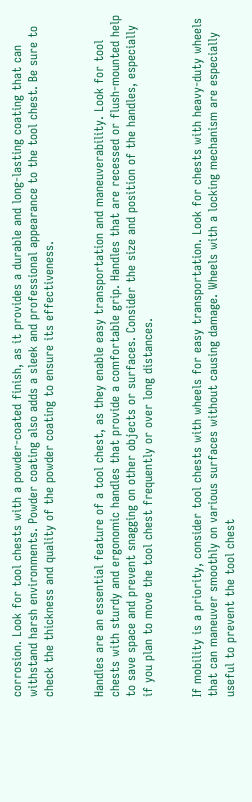corrosion. Look for tool chests with a powder-coated finish, as it provides a durable and long-lasting coating that can withstand harsh environments. Powder coating also adds a sleek and professional appearance to the tool chest. Be sure to check the thickness and quality of the powder coating to ensure its effectiveness.


Handles are an essential feature of a tool chest, as they enable easy transportation and maneuverability. Look for tool chests with sturdy and ergonomic handles that provide a comfortable grip. Handles that are recessed or flush-mounted help to save space and prevent snagging on other objects or surfaces. Consider the size and position of the handles, especially if you plan to move the tool chest frequently or over long distances.


If mobility is a priority, consider tool chests with wheels for easy transportation. Look for chests with heavy-duty wheels that can maneuver smoothly on various surfaces without causing damage. Wheels with a locking mechanism are especially useful to prevent the tool chest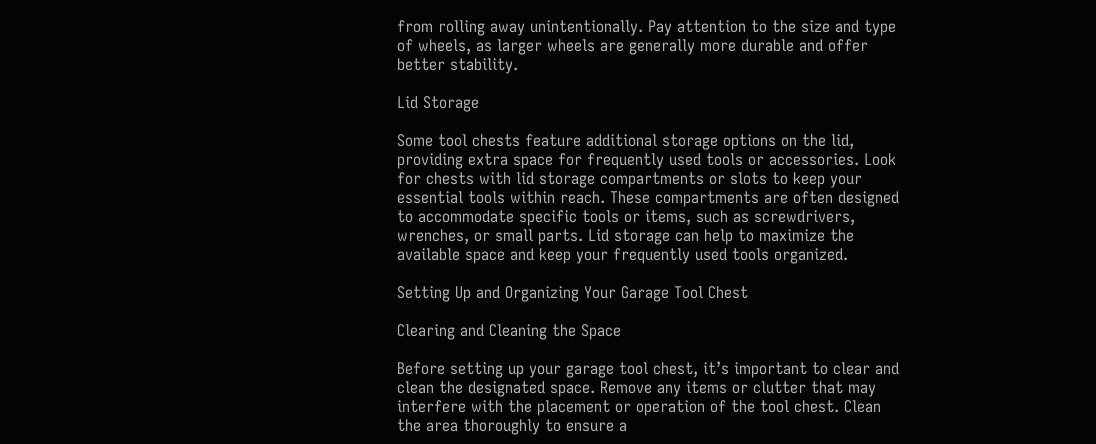from rolling away unintentionally. Pay attention to the size and type of wheels, as larger wheels are generally more durable and offer better stability.

Lid Storage

Some tool chests feature additional storage options on the lid, providing extra space for frequently used tools or accessories. Look for chests with lid storage compartments or slots to keep your essential tools within reach. These compartments are often designed to accommodate specific tools or items, such as screwdrivers, wrenches, or small parts. Lid storage can help to maximize the available space and keep your frequently used tools organized.

Setting Up and Organizing Your Garage Tool Chest

Clearing and Cleaning the Space

Before setting up your garage tool chest, it’s important to clear and clean the designated space. Remove any items or clutter that may interfere with the placement or operation of the tool chest. Clean the area thoroughly to ensure a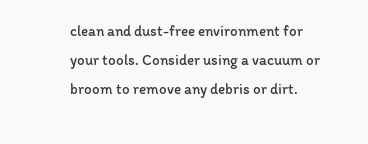clean and dust-free environment for your tools. Consider using a vacuum or broom to remove any debris or dirt.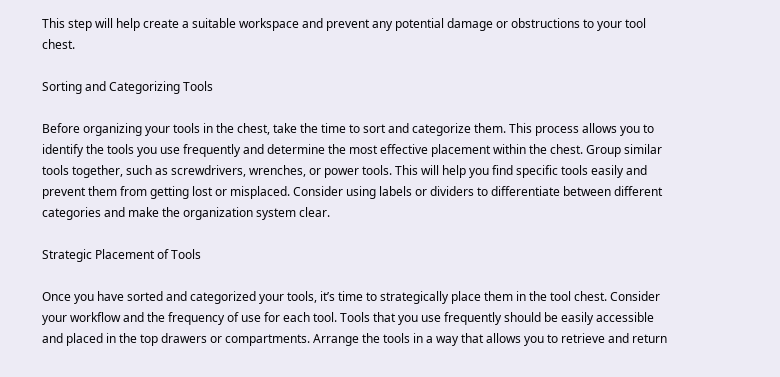This step will help create a suitable workspace and prevent any potential damage or obstructions to your tool chest.

Sorting and Categorizing Tools

Before organizing your tools in the chest, take the time to sort and categorize them. This process allows you to identify the tools you use frequently and determine the most effective placement within the chest. Group similar tools together, such as screwdrivers, wrenches, or power tools. This will help you find specific tools easily and prevent them from getting lost or misplaced. Consider using labels or dividers to differentiate between different categories and make the organization system clear.

Strategic Placement of Tools

Once you have sorted and categorized your tools, it’s time to strategically place them in the tool chest. Consider your workflow and the frequency of use for each tool. Tools that you use frequently should be easily accessible and placed in the top drawers or compartments. Arrange the tools in a way that allows you to retrieve and return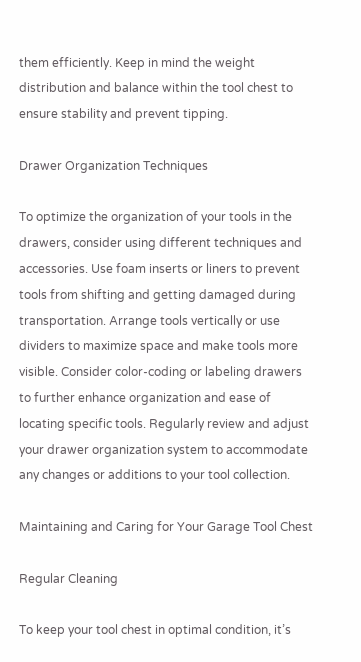them efficiently. Keep in mind the weight distribution and balance within the tool chest to ensure stability and prevent tipping.

Drawer Organization Techniques

To optimize the organization of your tools in the drawers, consider using different techniques and accessories. Use foam inserts or liners to prevent tools from shifting and getting damaged during transportation. Arrange tools vertically or use dividers to maximize space and make tools more visible. Consider color-coding or labeling drawers to further enhance organization and ease of locating specific tools. Regularly review and adjust your drawer organization system to accommodate any changes or additions to your tool collection.

Maintaining and Caring for Your Garage Tool Chest

Regular Cleaning

To keep your tool chest in optimal condition, it’s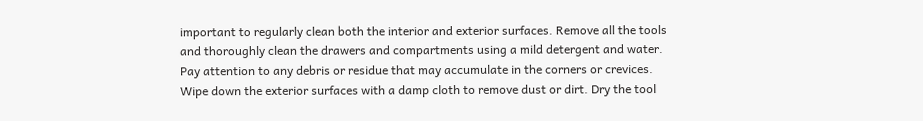important to regularly clean both the interior and exterior surfaces. Remove all the tools and thoroughly clean the drawers and compartments using a mild detergent and water. Pay attention to any debris or residue that may accumulate in the corners or crevices. Wipe down the exterior surfaces with a damp cloth to remove dust or dirt. Dry the tool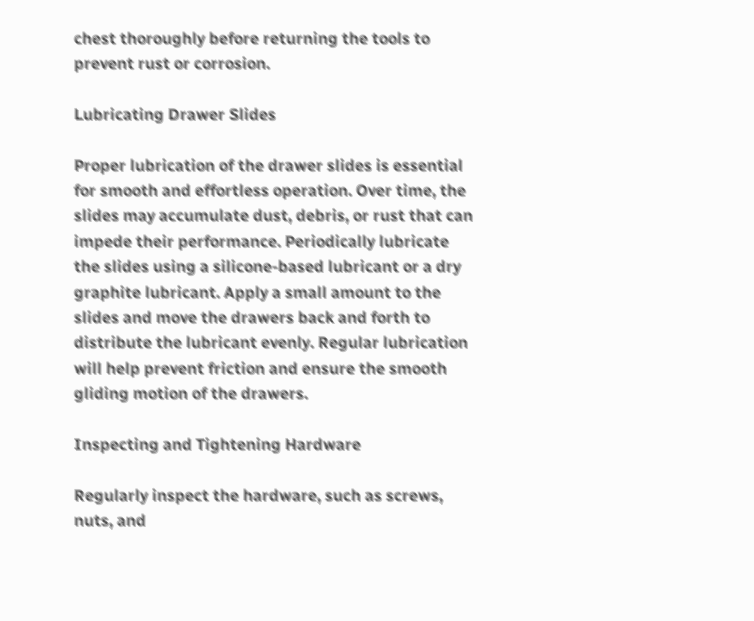chest thoroughly before returning the tools to prevent rust or corrosion.

Lubricating Drawer Slides

Proper lubrication of the drawer slides is essential for smooth and effortless operation. Over time, the slides may accumulate dust, debris, or rust that can impede their performance. Periodically lubricate the slides using a silicone-based lubricant or a dry graphite lubricant. Apply a small amount to the slides and move the drawers back and forth to distribute the lubricant evenly. Regular lubrication will help prevent friction and ensure the smooth gliding motion of the drawers.

Inspecting and Tightening Hardware

Regularly inspect the hardware, such as screws, nuts, and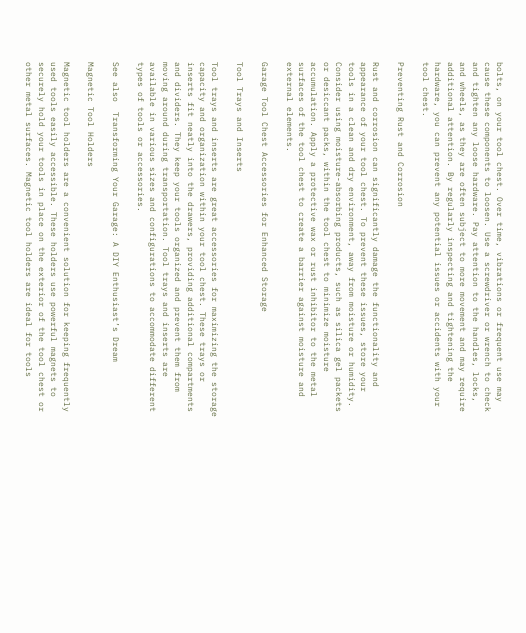bolts, on your tool chest. Over time, vibrations or frequent use may cause these components to loosen. Use a screwdriver or wrench to check and tighten any loose hardware. Pay attention to the handles, locks, and wheels, as they are often subject to more movement and may require additional attention. By regularly inspecting and tightening the hardware, you can prevent any potential issues or accidents with your tool chest.

Preventing Rust and Corrosion

Rust and corrosion can significantly damage the functionality and appearance of your tool chest. To prevent these issues, store your tools in a clean and dry environment, away from moisture or humidity. Consider using moisture-absorbing products, such as silica gel packets or desiccant packs, within the tool chest to minimize moisture accumulation. Apply a protective wax or rust inhibitor to the metal surfaces of the tool chest to create a barrier against moisture and external elements.

Garage Tool Chest Accessories for Enhanced Storage

Tool Trays and Inserts

Tool trays and inserts are great accessories for maximizing the storage capacity and organization within your tool chest. These trays or inserts fit neatly into the drawers, providing additional compartments and dividers. They keep your tools organized and prevent them from moving around during transportation. Tool trays and inserts are available in various sizes and configurations to accommodate different types of tools or accessories.

See also  Transforming Your Garage: A DIY Enthusiast’s Dream

Magnetic Tool Holders

Magnetic tool holders are a convenient solution for keeping frequently used tools easily accessible. These holders use powerful magnets to securely hold your tools in place on the exterior of the tool chest or other metal surfaces. Magnetic tool holders are ideal for tools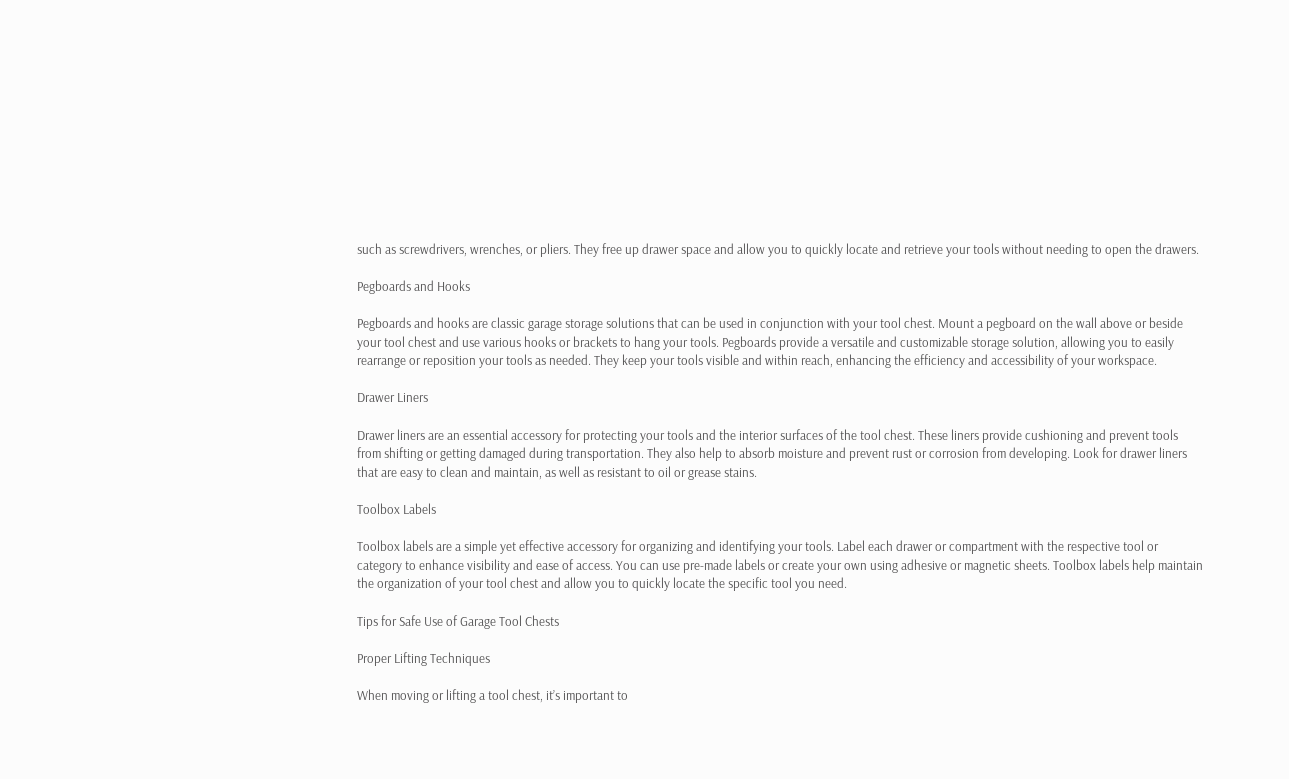such as screwdrivers, wrenches, or pliers. They free up drawer space and allow you to quickly locate and retrieve your tools without needing to open the drawers.

Pegboards and Hooks

Pegboards and hooks are classic garage storage solutions that can be used in conjunction with your tool chest. Mount a pegboard on the wall above or beside your tool chest and use various hooks or brackets to hang your tools. Pegboards provide a versatile and customizable storage solution, allowing you to easily rearrange or reposition your tools as needed. They keep your tools visible and within reach, enhancing the efficiency and accessibility of your workspace.

Drawer Liners

Drawer liners are an essential accessory for protecting your tools and the interior surfaces of the tool chest. These liners provide cushioning and prevent tools from shifting or getting damaged during transportation. They also help to absorb moisture and prevent rust or corrosion from developing. Look for drawer liners that are easy to clean and maintain, as well as resistant to oil or grease stains.

Toolbox Labels

Toolbox labels are a simple yet effective accessory for organizing and identifying your tools. Label each drawer or compartment with the respective tool or category to enhance visibility and ease of access. You can use pre-made labels or create your own using adhesive or magnetic sheets. Toolbox labels help maintain the organization of your tool chest and allow you to quickly locate the specific tool you need.

Tips for Safe Use of Garage Tool Chests

Proper Lifting Techniques

When moving or lifting a tool chest, it’s important to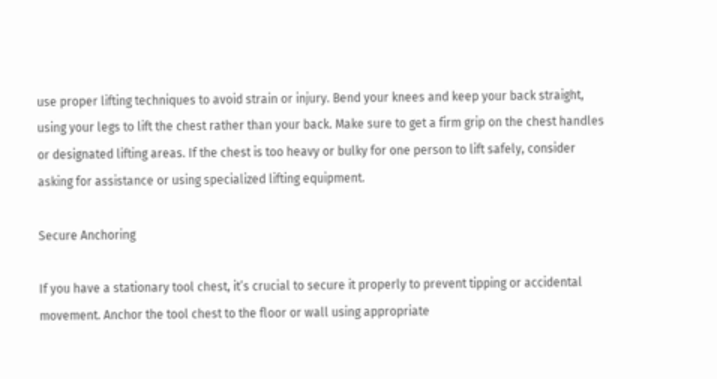use proper lifting techniques to avoid strain or injury. Bend your knees and keep your back straight, using your legs to lift the chest rather than your back. Make sure to get a firm grip on the chest handles or designated lifting areas. If the chest is too heavy or bulky for one person to lift safely, consider asking for assistance or using specialized lifting equipment.

Secure Anchoring

If you have a stationary tool chest, it’s crucial to secure it properly to prevent tipping or accidental movement. Anchor the tool chest to the floor or wall using appropriate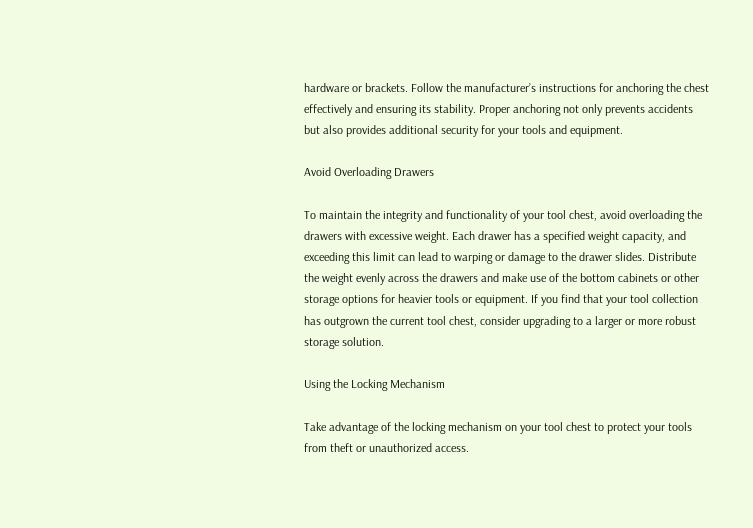hardware or brackets. Follow the manufacturer’s instructions for anchoring the chest effectively and ensuring its stability. Proper anchoring not only prevents accidents but also provides additional security for your tools and equipment.

Avoid Overloading Drawers

To maintain the integrity and functionality of your tool chest, avoid overloading the drawers with excessive weight. Each drawer has a specified weight capacity, and exceeding this limit can lead to warping or damage to the drawer slides. Distribute the weight evenly across the drawers and make use of the bottom cabinets or other storage options for heavier tools or equipment. If you find that your tool collection has outgrown the current tool chest, consider upgrading to a larger or more robust storage solution.

Using the Locking Mechanism

Take advantage of the locking mechanism on your tool chest to protect your tools from theft or unauthorized access.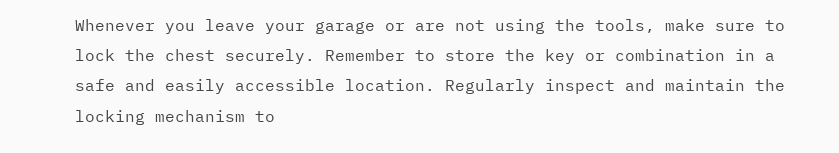Whenever you leave your garage or are not using the tools, make sure to lock the chest securely. Remember to store the key or combination in a safe and easily accessible location. Regularly inspect and maintain the locking mechanism to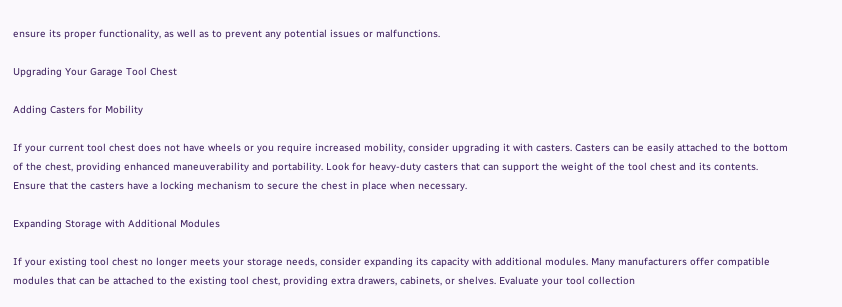ensure its proper functionality, as well as to prevent any potential issues or malfunctions.

Upgrading Your Garage Tool Chest

Adding Casters for Mobility

If your current tool chest does not have wheels or you require increased mobility, consider upgrading it with casters. Casters can be easily attached to the bottom of the chest, providing enhanced maneuverability and portability. Look for heavy-duty casters that can support the weight of the tool chest and its contents. Ensure that the casters have a locking mechanism to secure the chest in place when necessary.

Expanding Storage with Additional Modules

If your existing tool chest no longer meets your storage needs, consider expanding its capacity with additional modules. Many manufacturers offer compatible modules that can be attached to the existing tool chest, providing extra drawers, cabinets, or shelves. Evaluate your tool collection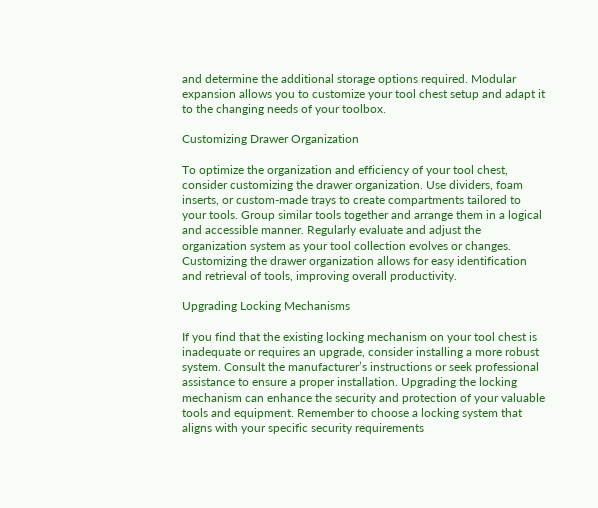and determine the additional storage options required. Modular expansion allows you to customize your tool chest setup and adapt it to the changing needs of your toolbox.

Customizing Drawer Organization

To optimize the organization and efficiency of your tool chest, consider customizing the drawer organization. Use dividers, foam inserts, or custom-made trays to create compartments tailored to your tools. Group similar tools together and arrange them in a logical and accessible manner. Regularly evaluate and adjust the organization system as your tool collection evolves or changes. Customizing the drawer organization allows for easy identification and retrieval of tools, improving overall productivity.

Upgrading Locking Mechanisms

If you find that the existing locking mechanism on your tool chest is inadequate or requires an upgrade, consider installing a more robust system. Consult the manufacturer’s instructions or seek professional assistance to ensure a proper installation. Upgrading the locking mechanism can enhance the security and protection of your valuable tools and equipment. Remember to choose a locking system that aligns with your specific security requirements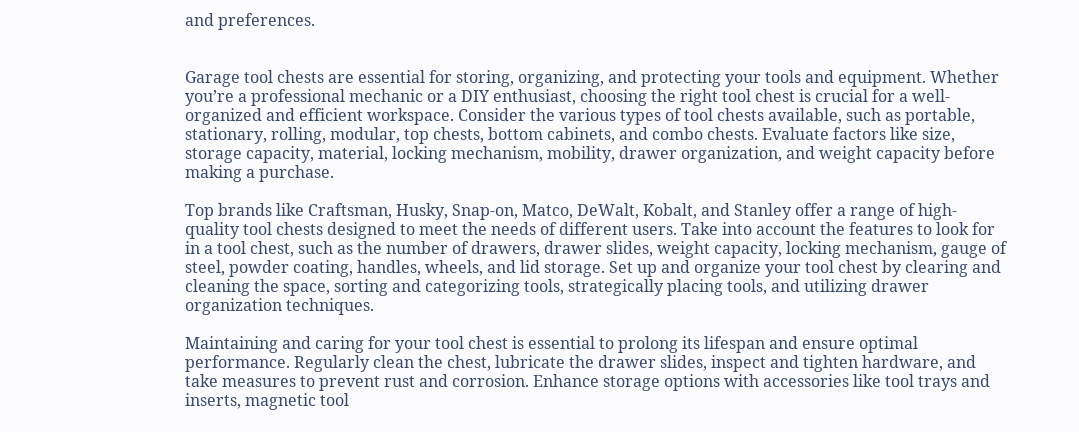and preferences.


Garage tool chests are essential for storing, organizing, and protecting your tools and equipment. Whether you’re a professional mechanic or a DIY enthusiast, choosing the right tool chest is crucial for a well-organized and efficient workspace. Consider the various types of tool chests available, such as portable, stationary, rolling, modular, top chests, bottom cabinets, and combo chests. Evaluate factors like size, storage capacity, material, locking mechanism, mobility, drawer organization, and weight capacity before making a purchase.

Top brands like Craftsman, Husky, Snap-on, Matco, DeWalt, Kobalt, and Stanley offer a range of high-quality tool chests designed to meet the needs of different users. Take into account the features to look for in a tool chest, such as the number of drawers, drawer slides, weight capacity, locking mechanism, gauge of steel, powder coating, handles, wheels, and lid storage. Set up and organize your tool chest by clearing and cleaning the space, sorting and categorizing tools, strategically placing tools, and utilizing drawer organization techniques.

Maintaining and caring for your tool chest is essential to prolong its lifespan and ensure optimal performance. Regularly clean the chest, lubricate the drawer slides, inspect and tighten hardware, and take measures to prevent rust and corrosion. Enhance storage options with accessories like tool trays and inserts, magnetic tool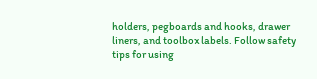holders, pegboards and hooks, drawer liners, and toolbox labels. Follow safety tips for using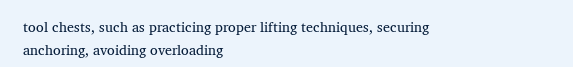tool chests, such as practicing proper lifting techniques, securing anchoring, avoiding overloading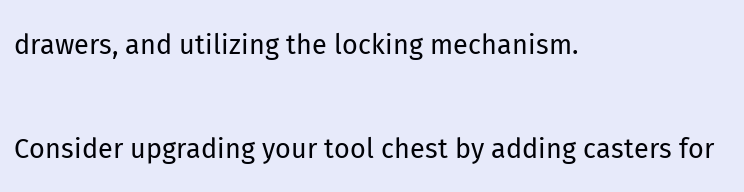drawers, and utilizing the locking mechanism.

Consider upgrading your tool chest by adding casters for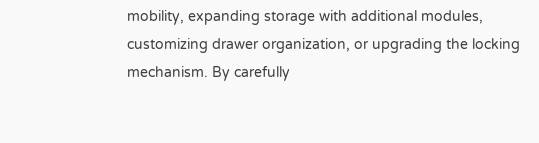mobility, expanding storage with additional modules, customizing drawer organization, or upgrading the locking mechanism. By carefully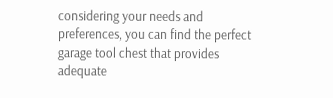considering your needs and preferences, you can find the perfect garage tool chest that provides adequate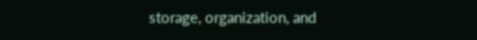storage, organization, and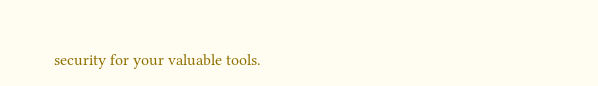security for your valuable tools.